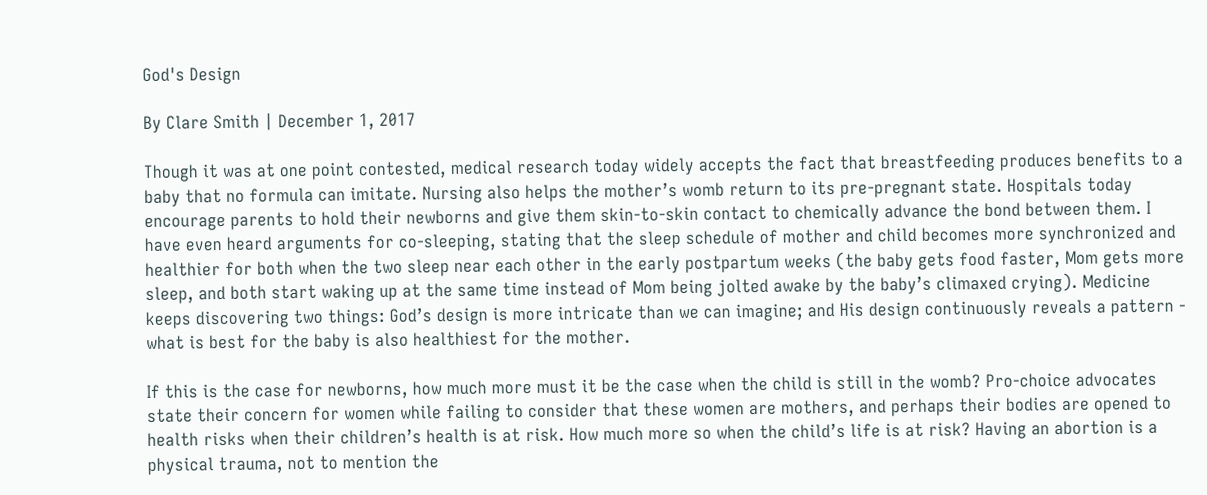God's Design

By Clare Smith | December 1, 2017

Though it was at one point contested, medical research today widely accepts the fact that breastfeeding produces benefits to a baby that no formula can imitate. Nursing also helps the mother’s womb return to its pre-pregnant state. Hospitals today encourage parents to hold their newborns and give them skin-to-skin contact to chemically advance the bond between them. I have even heard arguments for co-sleeping, stating that the sleep schedule of mother and child becomes more synchronized and healthier for both when the two sleep near each other in the early postpartum weeks (the baby gets food faster, Mom gets more sleep, and both start waking up at the same time instead of Mom being jolted awake by the baby’s climaxed crying). Medicine keeps discovering two things: God’s design is more intricate than we can imagine; and His design continuously reveals a pattern - what is best for the baby is also healthiest for the mother.

If this is the case for newborns, how much more must it be the case when the child is still in the womb? Pro-choice advocates state their concern for women while failing to consider that these women are mothers, and perhaps their bodies are opened to health risks when their children’s health is at risk. How much more so when the child’s life is at risk? Having an abortion is a physical trauma, not to mention the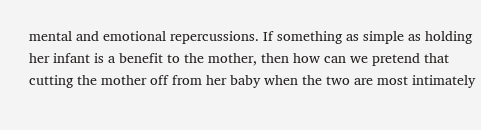mental and emotional repercussions. If something as simple as holding her infant is a benefit to the mother, then how can we pretend that cutting the mother off from her baby when the two are most intimately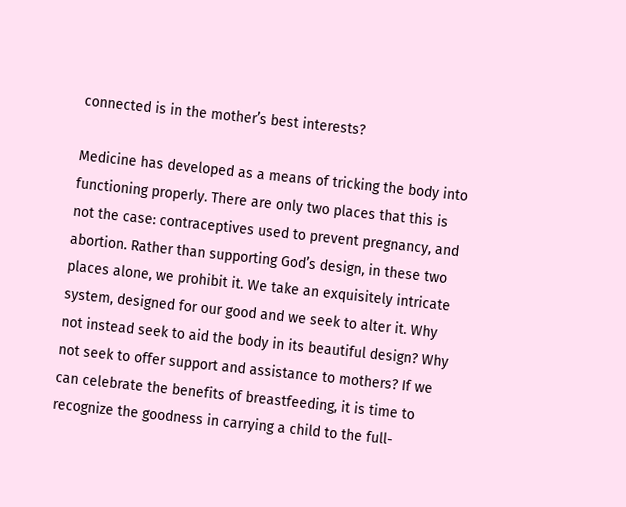connected is in the mother’s best interests?

Medicine has developed as a means of tricking the body into functioning properly. There are only two places that this is not the case: contraceptives used to prevent pregnancy, and abortion. Rather than supporting God’s design, in these two places alone, we prohibit it. We take an exquisitely intricate system, designed for our good and we seek to alter it. Why not instead seek to aid the body in its beautiful design? Why not seek to offer support and assistance to mothers? If we can celebrate the benefits of breastfeeding, it is time to recognize the goodness in carrying a child to the full-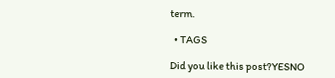term.

  • TAGS

Did you like this post?YESNO